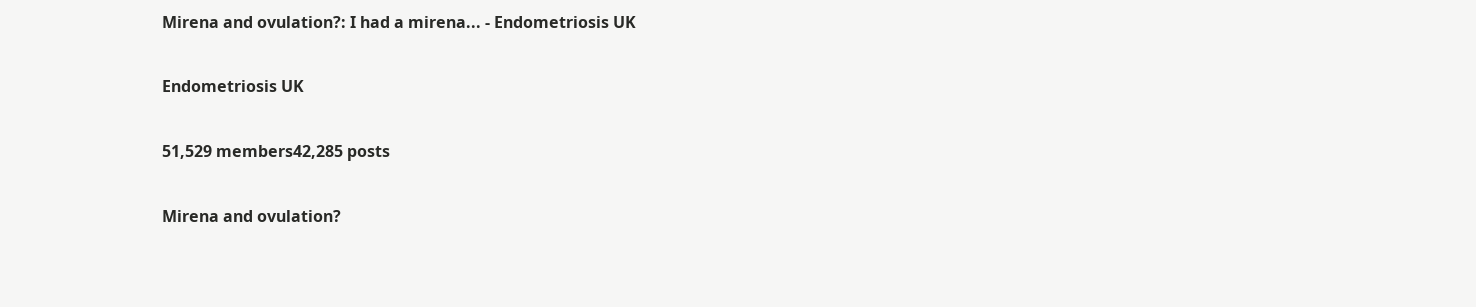Mirena and ovulation?: I had a mirena... - Endometriosis UK

Endometriosis UK

51,529 members42,285 posts

Mirena and ovulation?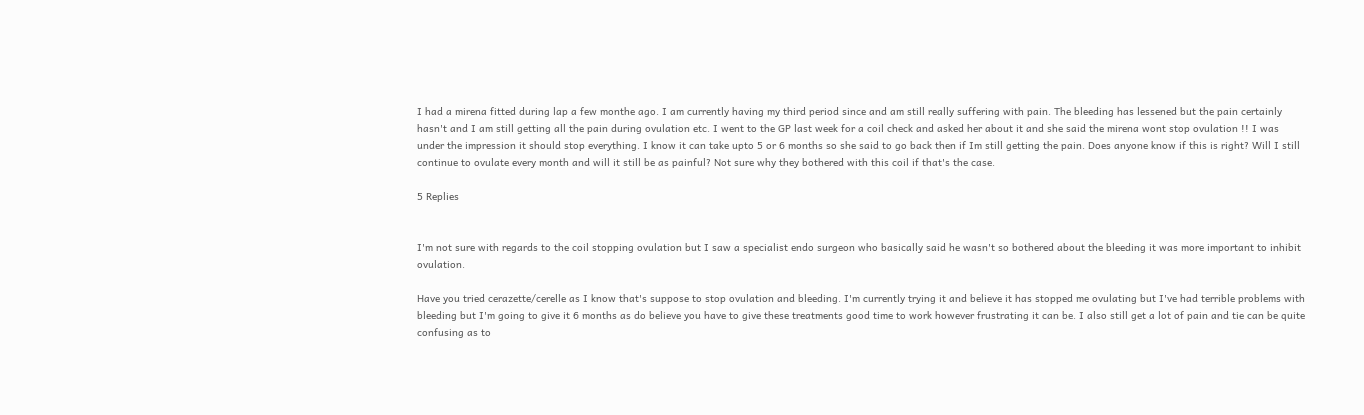I had a mirena fitted during lap a few monthe ago. I am currently having my third period since and am still really suffering with pain. The bleeding has lessened but the pain certainly hasn't and I am still getting all the pain during ovulation etc. I went to the GP last week for a coil check and asked her about it and she said the mirena wont stop ovulation !! I was under the impression it should stop everything. I know it can take upto 5 or 6 months so she said to go back then if Im still getting the pain. Does anyone know if this is right? Will I still continue to ovulate every month and will it still be as painful? Not sure why they bothered with this coil if that's the case.

5 Replies


I'm not sure with regards to the coil stopping ovulation but I saw a specialist endo surgeon who basically said he wasn't so bothered about the bleeding it was more important to inhibit ovulation.

Have you tried cerazette/cerelle as I know that's suppose to stop ovulation and bleeding. I'm currently trying it and believe it has stopped me ovulating but I've had terrible problems with bleeding but I'm going to give it 6 months as do believe you have to give these treatments good time to work however frustrating it can be. I also still get a lot of pain and tie can be quite confusing as to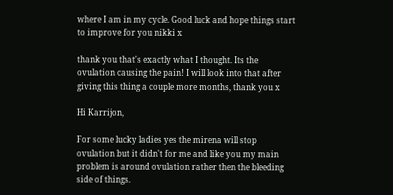where I am in my cycle. Good luck and hope things start to improve for you nikki x

thank you that's exactly what I thought. Its the ovulation causing the pain! I will look into that after giving this thing a couple more months, thank you x

Hi Karrijon,

For some lucky ladies yes the mirena will stop ovulation but it didn't for me and like you my main problem is around ovulation rather then the bleeding side of things.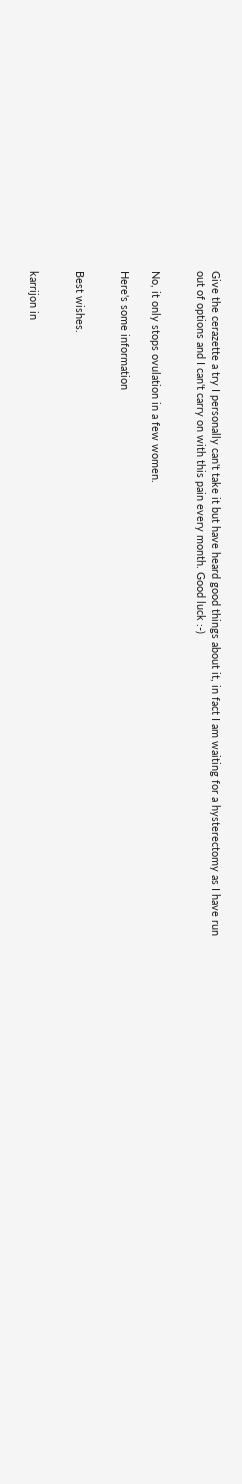Give the cerazette a try I personally can't take it but have heard good things about it, in fact I am waiting for a hysterectomy as I have run out of options and I can't carry on with this pain every month. Good luck :-)


No, it only stops ovulation in a few women.

Here's some information


Best wishes.


karrijon in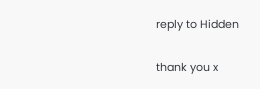reply to Hidden

thank you x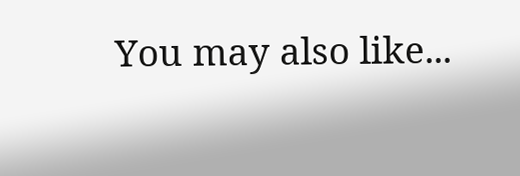You may also like...